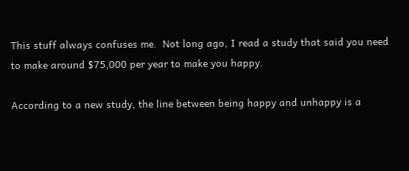This stuff always confuses me.  Not long ago, I read a study that said you need to make around $75,000 per year to make you happy.

According to a new study, the line between being happy and unhappy is a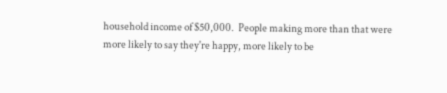household income of $50,000.  People making more than that were more likely to say they're happy, more likely to be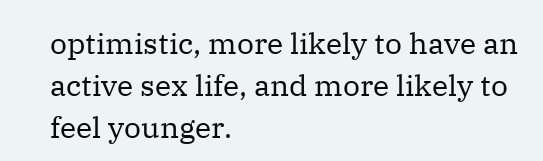optimistic, more likely to have an active sex life, and more likely to feel younger.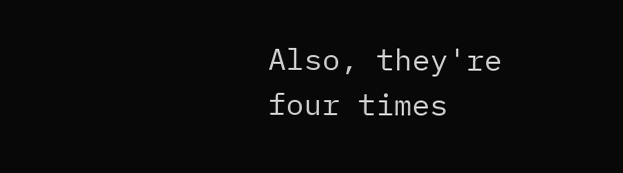Also, they're four times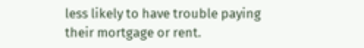less likely to have trouble paying their mortgage or rent.